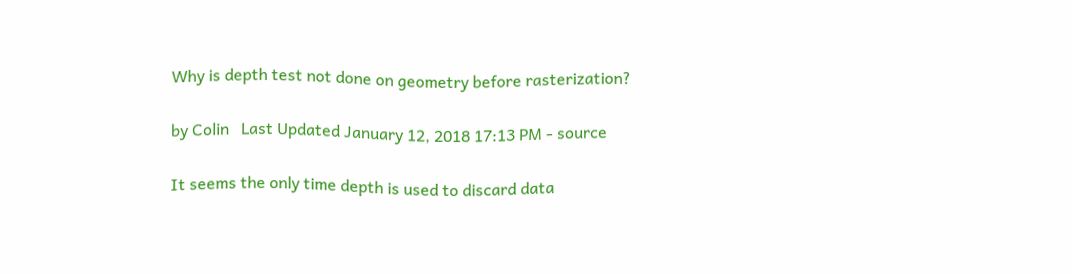Why is depth test not done on geometry before rasterization?

by Colin   Last Updated January 12, 2018 17:13 PM - source

It seems the only time depth is used to discard data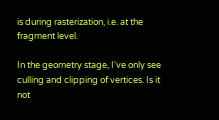is during rasterization, i.e. at the fragment level.

In the geometry stage, I've only see culling and clipping of vertices. Is it not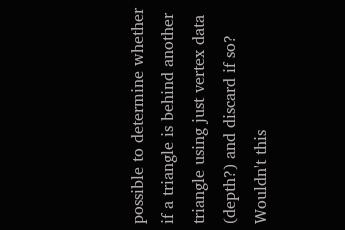possible to determine whether if a triangle is behind another triangle using just vertex data (depth?) and discard if so? Wouldn't this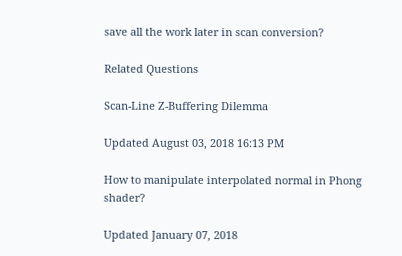save all the work later in scan conversion?

Related Questions

Scan-Line Z-Buffering Dilemma

Updated August 03, 2018 16:13 PM

How to manipulate interpolated normal in Phong shader?

Updated January 07, 2018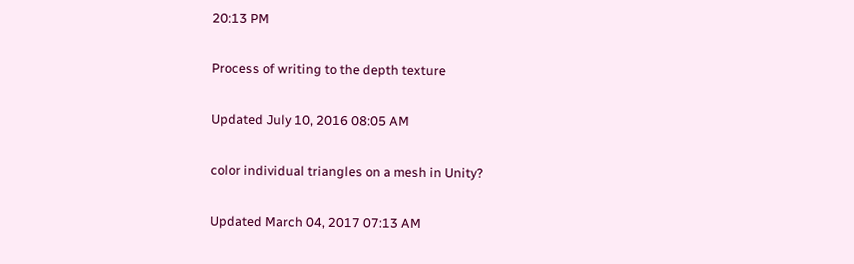20:13 PM

Process of writing to the depth texture

Updated July 10, 2016 08:05 AM

color individual triangles on a mesh in Unity?

Updated March 04, 2017 07:13 AM